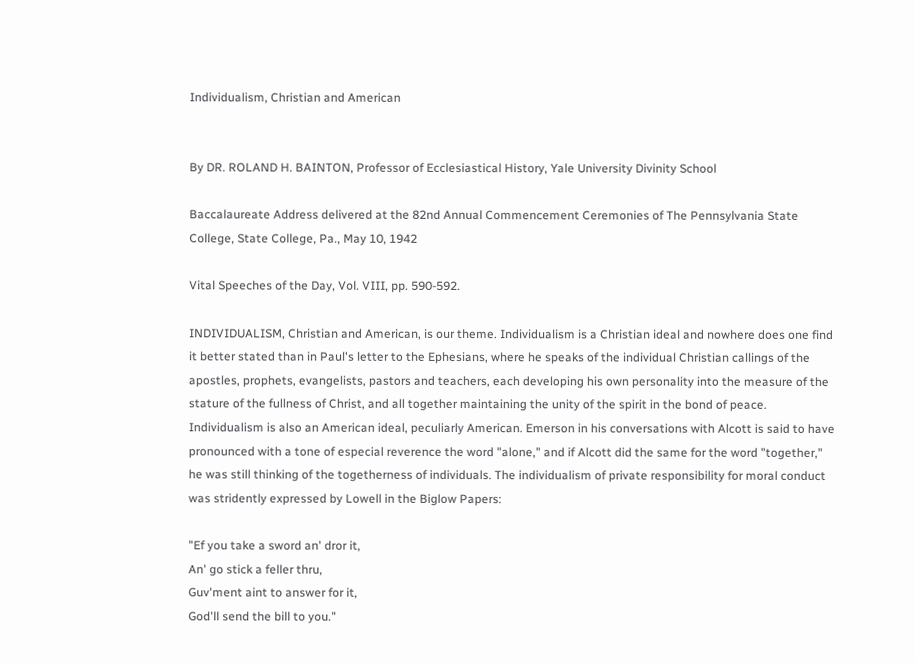Individualism, Christian and American


By DR. ROLAND H. BAINTON, Professor of Ecclesiastical History, Yale University Divinity School

Baccalaureate Address delivered at the 82nd Annual Commencement Ceremonies of The Pennsylvania State College, State College, Pa., May 10, 1942

Vital Speeches of the Day, Vol. VIII, pp. 590-592.

INDIVIDUALISM, Christian and American, is our theme. Individualism is a Christian ideal and nowhere does one find it better stated than in Paul's letter to the Ephesians, where he speaks of the individual Christian callings of the apostles, prophets, evangelists, pastors and teachers, each developing his own personality into the measure of the stature of the fullness of Christ, and all together maintaining the unity of the spirit in the bond of peace. Individualism is also an American ideal, peculiarly American. Emerson in his conversations with Alcott is said to have pronounced with a tone of especial reverence the word "alone," and if Alcott did the same for the word "together," he was still thinking of the togetherness of individuals. The individualism of private responsibility for moral conduct was stridently expressed by Lowell in the Biglow Papers:

"Ef you take a sword an' dror it,
An' go stick a feller thru,
Guv'ment aint to answer for it,
God'll send the bill to you."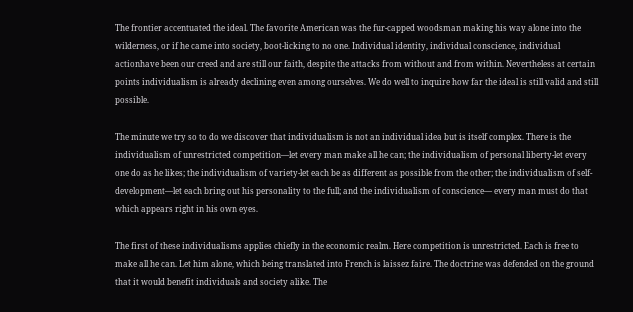The frontier accentuated the ideal. The favorite American was the fur-capped woodsman making his way alone into the wilderness, or if he came into society, boot-licking to no one. Individual identity, individual conscience, individual actionhave been our creed and are still our faith, despite the attacks from without and from within. Nevertheless at certain points individualism is already declining even among ourselves. We do well to inquire how far the ideal is still valid and still possible.

The minute we try so to do we discover that individualism is not an individual idea but is itself complex. There is the individualism of unrestricted competition—let every man make all he can; the individualism of personal liberty-let every one do as he likes; the individualism of variety-let each be as different as possible from the other; the individualism of self-development—let each bring out his personality to the full; and the individualism of conscience— every man must do that which appears right in his own eyes.

The first of these individualisms applies chiefly in the economic realm. Here competition is unrestricted. Each is free to make all he can. Let him alone, which being translated into French is laissez faire. The doctrine was defended on the ground that it would benefit individuals and society alike. The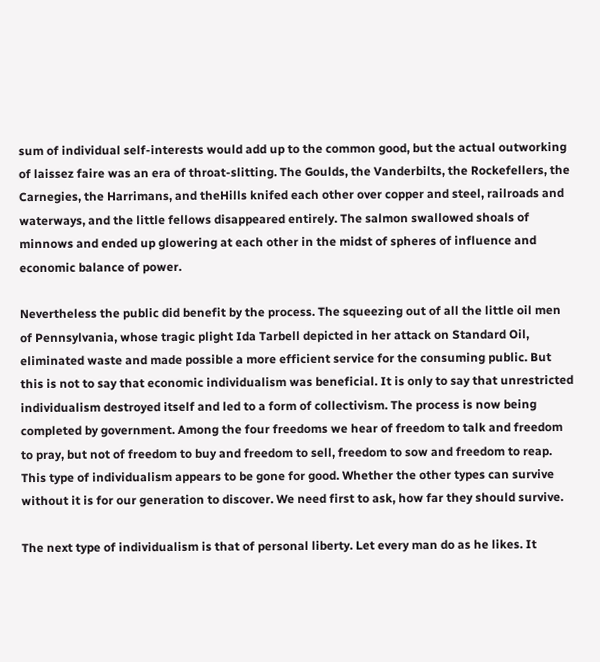sum of individual self-interests would add up to the common good, but the actual outworking of laissez faire was an era of throat-slitting. The Goulds, the Vanderbilts, the Rockefellers, the Carnegies, the Harrimans, and theHills knifed each other over copper and steel, railroads and waterways, and the little fellows disappeared entirely. The salmon swallowed shoals of minnows and ended up glowering at each other in the midst of spheres of influence and economic balance of power.

Nevertheless the public did benefit by the process. The squeezing out of all the little oil men of Pennsylvania, whose tragic plight Ida Tarbell depicted in her attack on Standard Oil, eliminated waste and made possible a more efficient service for the consuming public. But this is not to say that economic individualism was beneficial. It is only to say that unrestricted individualism destroyed itself and led to a form of collectivism. The process is now being completed by government. Among the four freedoms we hear of freedom to talk and freedom to pray, but not of freedom to buy and freedom to sell, freedom to sow and freedom to reap. This type of individualism appears to be gone for good. Whether the other types can survive without it is for our generation to discover. We need first to ask, how far they should survive.

The next type of individualism is that of personal liberty. Let every man do as he likes. It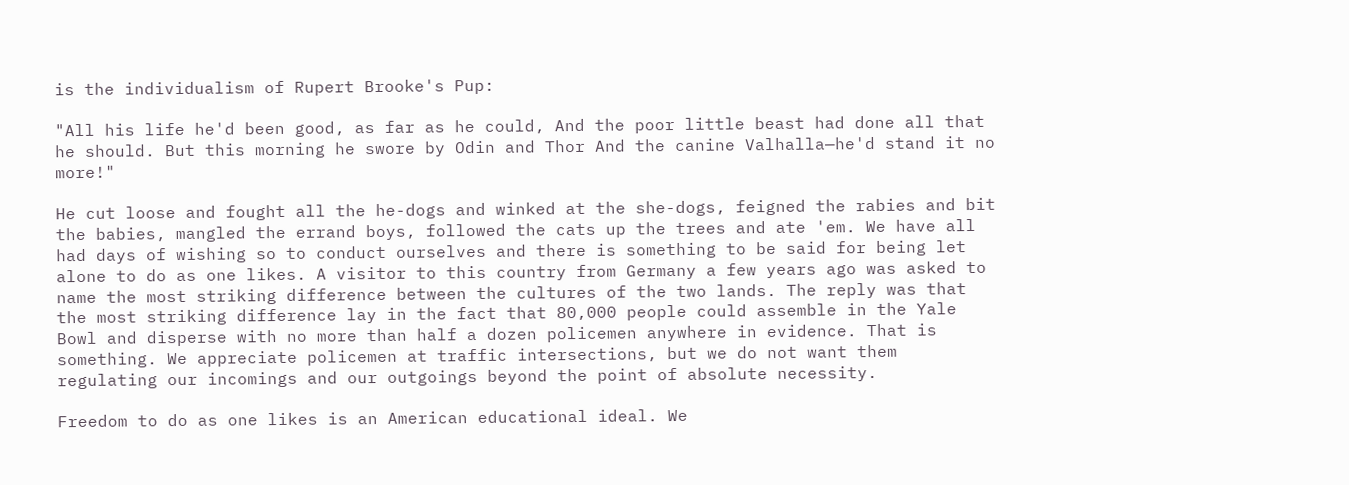is the individualism of Rupert Brooke's Pup:

"All his life he'd been good, as far as he could, And the poor little beast had done all that he should. But this morning he swore by Odin and Thor And the canine Valhalla—he'd stand it no more!"

He cut loose and fought all the he-dogs and winked at the she-dogs, feigned the rabies and bit the babies, mangled the errand boys, followed the cats up the trees and ate 'em. We have all had days of wishing so to conduct ourselves and there is something to be said for being let alone to do as one likes. A visitor to this country from Germany a few years ago was asked to name the most striking difference between the cultures of the two lands. The reply was that the most striking difference lay in the fact that 80,000 people could assemble in the Yale Bowl and disperse with no more than half a dozen policemen anywhere in evidence. That is something. We appreciate policemen at traffic intersections, but we do not want them regulating our incomings and our outgoings beyond the point of absolute necessity.

Freedom to do as one likes is an American educational ideal. We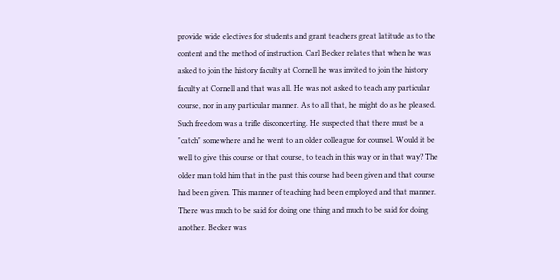provide wide electives for students and grant teachers great latitude as to the content and the method of instruction. Carl Becker relates that when he was asked to join the history faculty at Cornell he was invited to join the history faculty at Cornell and that was all. He was not asked to teach any particular course, nor in any particular manner. As to all that, he might do as he pleased. Such freedom was a trifle disconcerting. He suspected that there must be a "catch" somewhere and he went to an older colleague for counsel. Would it be well to give this course or that course, to teach in this way or in that way? The older man told him that in the past this course had been given and that course had been given. This manner of teaching had been employed and that manner. There was much to be said for doing one thing and much to be said for doing another. Becker was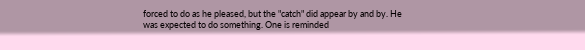forced to do as he pleased, but the "catch" did appear by and by. He was expected to do something. One is reminded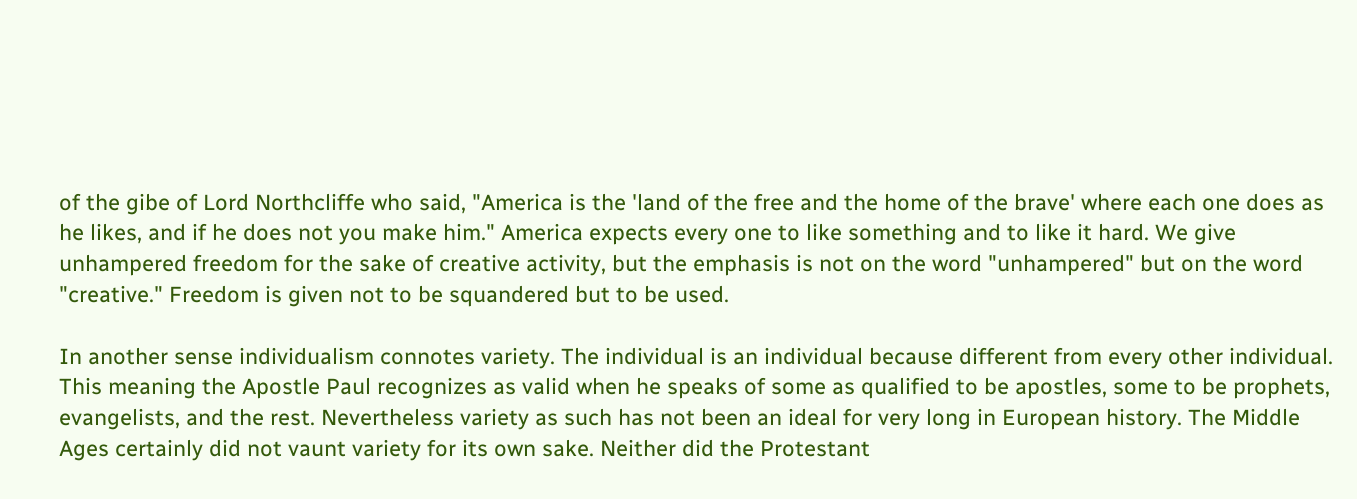of the gibe of Lord Northcliffe who said, "America is the 'land of the free and the home of the brave' where each one does as he likes, and if he does not you make him." America expects every one to like something and to like it hard. We give unhampered freedom for the sake of creative activity, but the emphasis is not on the word "unhampered" but on the word "creative." Freedom is given not to be squandered but to be used.

In another sense individualism connotes variety. The individual is an individual because different from every other individual. This meaning the Apostle Paul recognizes as valid when he speaks of some as qualified to be apostles, some to be prophets, evangelists, and the rest. Nevertheless variety as such has not been an ideal for very long in European history. The Middle Ages certainly did not vaunt variety for its own sake. Neither did the Protestant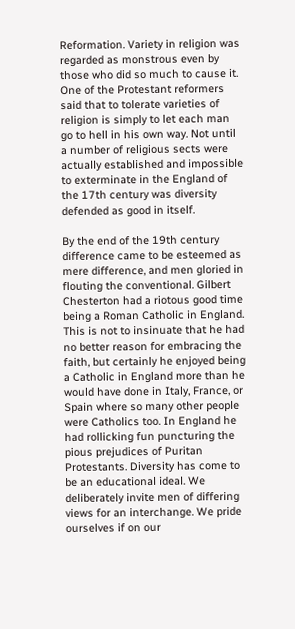Reformation. Variety in religion was regarded as monstrous even by those who did so much to cause it. One of the Protestant reformers said that to tolerate varieties of religion is simply to let each man go to hell in his own way. Not until a number of religious sects were actually established and impossible to exterminate in the England of the 17th century was diversity defended as good in itself.

By the end of the 19th century difference came to be esteemed as mere difference, and men gloried in flouting the conventional. Gilbert Chesterton had a riotous good time being a Roman Catholic in England. This is not to insinuate that he had no better reason for embracing the faith, but certainly he enjoyed being a Catholic in England more than he would have done in Italy, France, or Spain where so many other people were Catholics too. In England he had rollicking fun puncturing the pious prejudices of Puritan Protestants. Diversity has come to be an educational ideal. We deliberately invite men of differing views for an interchange. We pride ourselves if on our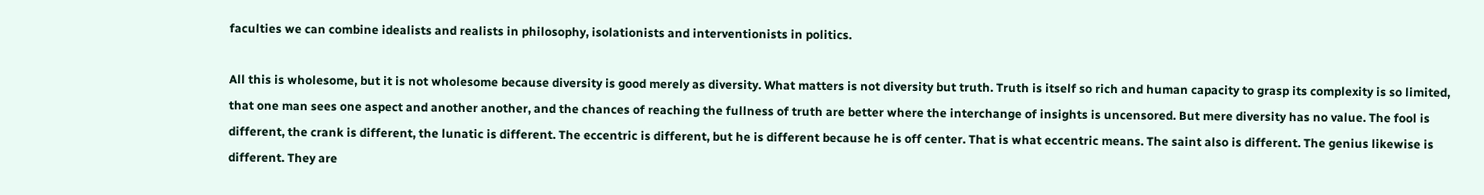faculties we can combine idealists and realists in philosophy, isolationists and interventionists in politics.

All this is wholesome, but it is not wholesome because diversity is good merely as diversity. What matters is not diversity but truth. Truth is itself so rich and human capacity to grasp its complexity is so limited, that one man sees one aspect and another another, and the chances of reaching the fullness of truth are better where the interchange of insights is uncensored. But mere diversity has no value. The fool is different, the crank is different, the lunatic is different. The eccentric is different, but he is different because he is off center. That is what eccentric means. The saint also is different. The genius likewise is different. They are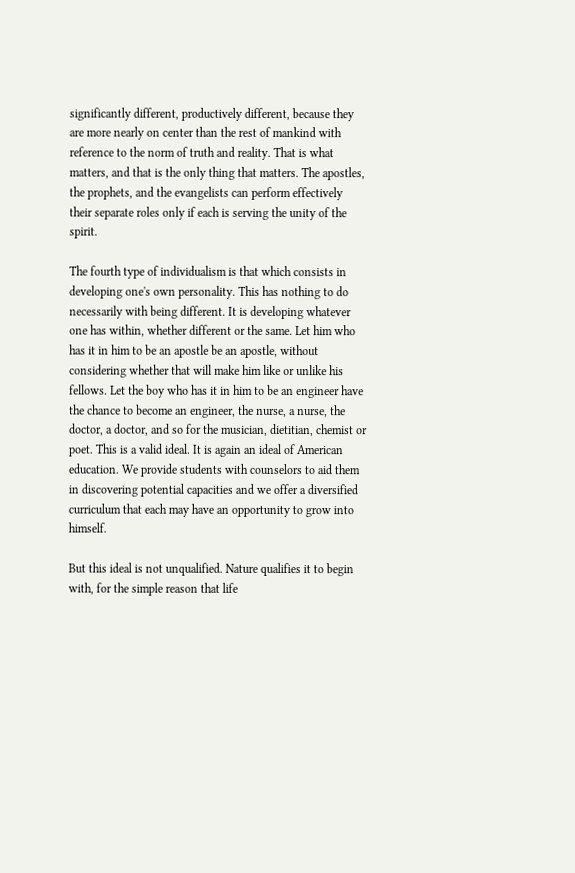significantly different, productively different, because they are more nearly on center than the rest of mankind with reference to the norm of truth and reality. That is what matters, and that is the only thing that matters. The apostles, the prophets, and the evangelists can perform effectively their separate roles only if each is serving the unity of the spirit.

The fourth type of individualism is that which consists in developing one's own personality. This has nothing to do necessarily with being different. It is developing whatever one has within, whether different or the same. Let him who has it in him to be an apostle be an apostle, without considering whether that will make him like or unlike his fellows. Let the boy who has it in him to be an engineer have the chance to become an engineer, the nurse, a nurse, the doctor, a doctor, and so for the musician, dietitian, chemist or poet. This is a valid ideal. It is again an ideal of American education. We provide students with counselors to aid them in discovering potential capacities and we offer a diversified curriculum that each may have an opportunity to grow into himself.

But this ideal is not unqualified. Nature qualifies it to begin with, for the simple reason that life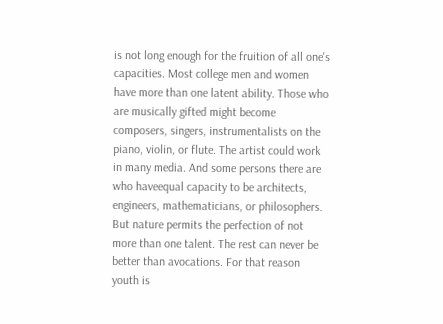is not long enough for the fruition of all one's capacities. Most college men and women have more than one latent ability. Those who are musically gifted might become composers, singers, instrumentalists on the piano, violin, or flute. The artist could work in many media. And some persons there are who haveequal capacity to be architects, engineers, mathematicians, or philosophers. But nature permits the perfection of not more than one talent. The rest can never be better than avocations. For that reason youth is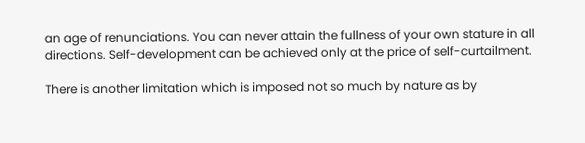an age of renunciations. You can never attain the fullness of your own stature in all directions. Self-development can be achieved only at the price of self-curtailment.

There is another limitation which is imposed not so much by nature as by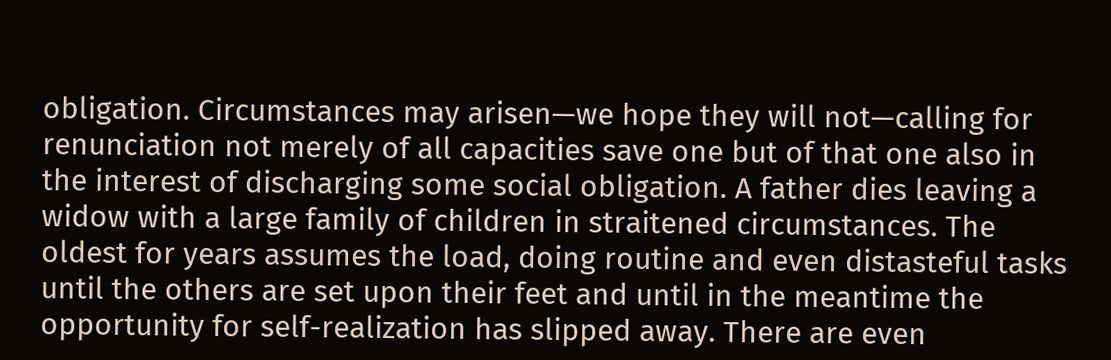obligation. Circumstances may arisen—we hope they will not—calling for renunciation not merely of all capacities save one but of that one also in the interest of discharging some social obligation. A father dies leaving a widow with a large family of children in straitened circumstances. The oldest for years assumes the load, doing routine and even distasteful tasks until the others are set upon their feet and until in the meantime the opportunity for self-realization has slipped away. There are even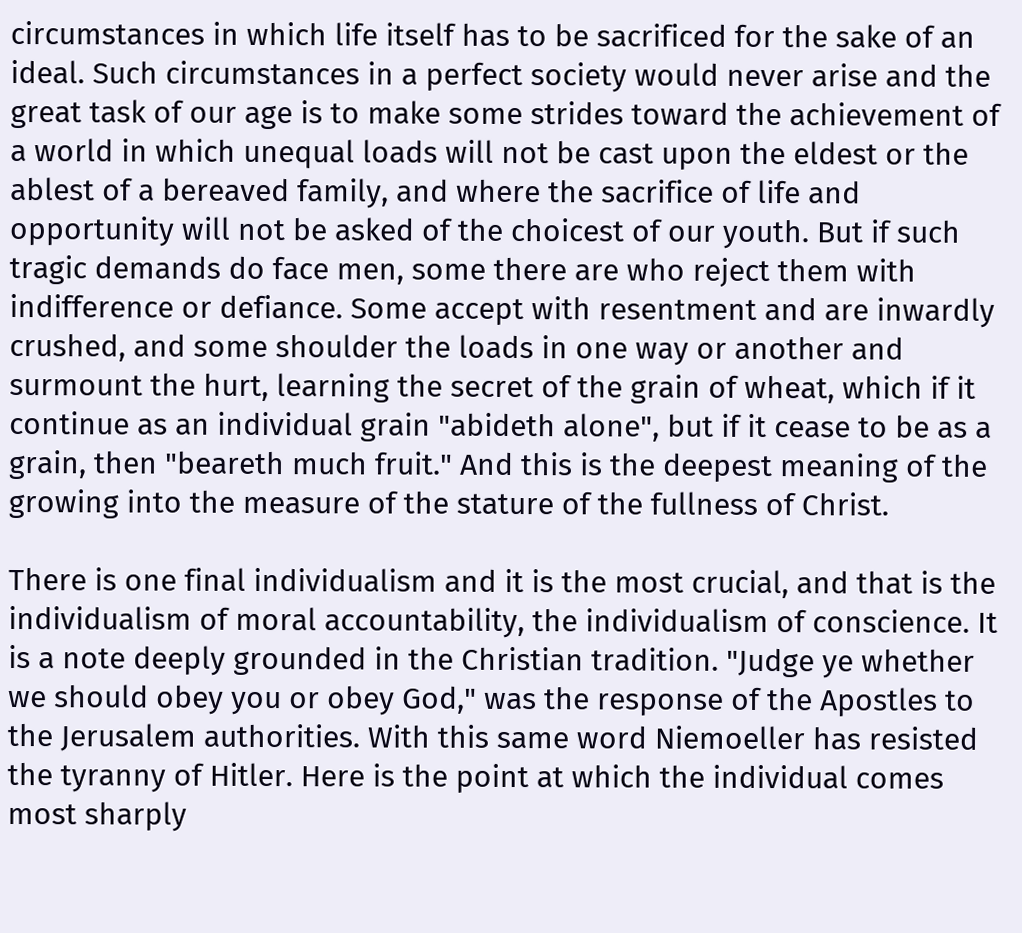circumstances in which life itself has to be sacrificed for the sake of an ideal. Such circumstances in a perfect society would never arise and the great task of our age is to make some strides toward the achievement of a world in which unequal loads will not be cast upon the eldest or the ablest of a bereaved family, and where the sacrifice of life and opportunity will not be asked of the choicest of our youth. But if such tragic demands do face men, some there are who reject them with indifference or defiance. Some accept with resentment and are inwardly crushed, and some shoulder the loads in one way or another and surmount the hurt, learning the secret of the grain of wheat, which if it continue as an individual grain "abideth alone", but if it cease to be as a grain, then "beareth much fruit." And this is the deepest meaning of the growing into the measure of the stature of the fullness of Christ.

There is one final individualism and it is the most crucial, and that is the individualism of moral accountability, the individualism of conscience. It is a note deeply grounded in the Christian tradition. "Judge ye whether we should obey you or obey God," was the response of the Apostles to the Jerusalem authorities. With this same word Niemoeller has resisted the tyranny of Hitler. Here is the point at which the individual comes most sharply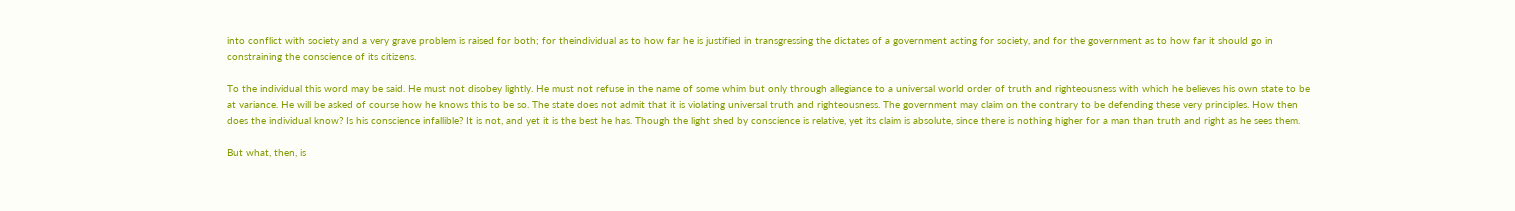into conflict with society and a very grave problem is raised for both; for theindividual as to how far he is justified in transgressing the dictates of a government acting for society, and for the government as to how far it should go in constraining the conscience of its citizens.

To the individual this word may be said. He must not disobey lightly. He must not refuse in the name of some whim but only through allegiance to a universal world order of truth and righteousness with which he believes his own state to be at variance. He will be asked of course how he knows this to be so. The state does not admit that it is violating universal truth and righteousness. The government may claim on the contrary to be defending these very principles. How then does the individual know? Is his conscience infallible? It is not, and yet it is the best he has. Though the light shed by conscience is relative, yet its claim is absolute, since there is nothing higher for a man than truth and right as he sees them.

But what, then, is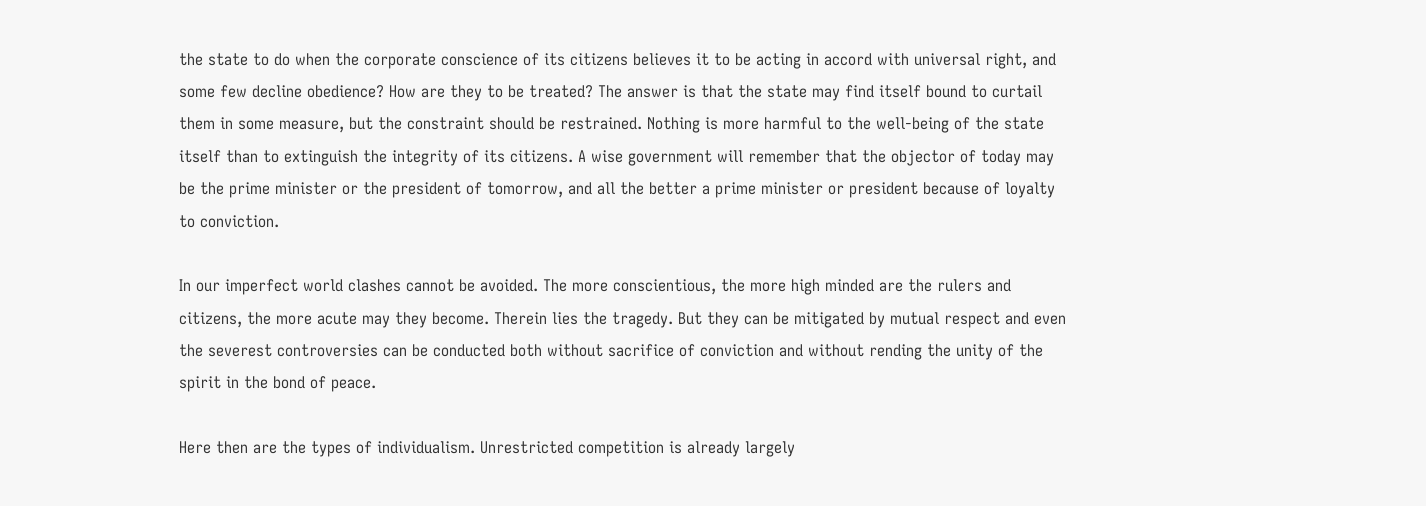the state to do when the corporate conscience of its citizens believes it to be acting in accord with universal right, and some few decline obedience? How are they to be treated? The answer is that the state may find itself bound to curtail them in some measure, but the constraint should be restrained. Nothing is more harmful to the well-being of the state itself than to extinguish the integrity of its citizens. A wise government will remember that the objector of today may be the prime minister or the president of tomorrow, and all the better a prime minister or president because of loyalty to conviction.

In our imperfect world clashes cannot be avoided. The more conscientious, the more high minded are the rulers and citizens, the more acute may they become. Therein lies the tragedy. But they can be mitigated by mutual respect and even the severest controversies can be conducted both without sacrifice of conviction and without rending the unity of the spirit in the bond of peace.

Here then are the types of individualism. Unrestricted competition is already largely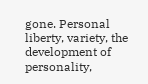gone. Personal liberty, variety, the development of personality,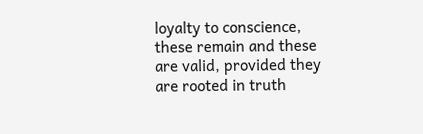loyalty to conscience, these remain and these are valid, provided they are rooted in truth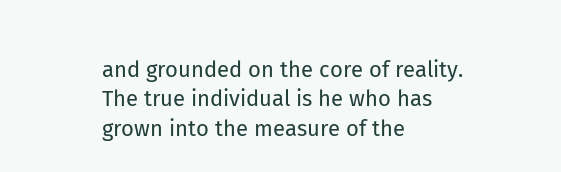and grounded on the core of reality. The true individual is he who has grown into the measure of the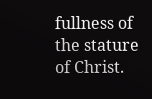fullness of the stature of Christ.